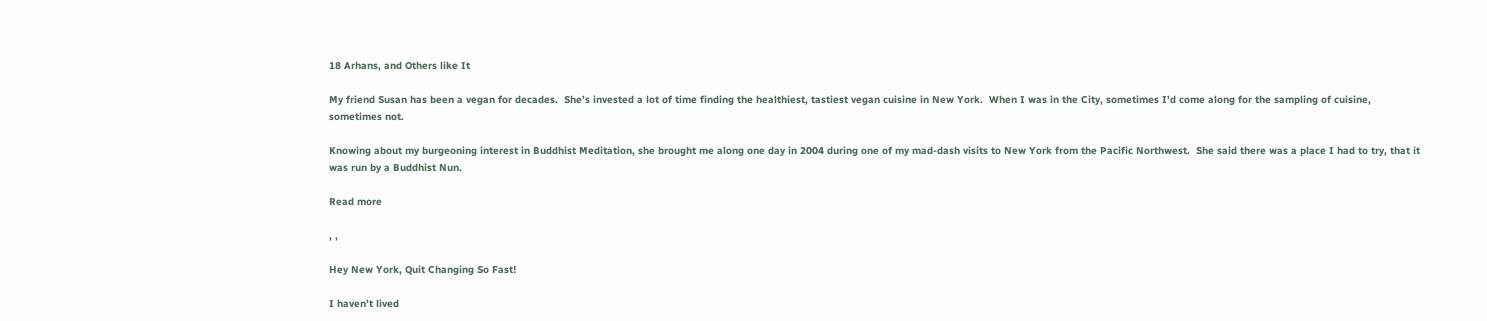18 Arhans, and Others like It

My friend Susan has been a vegan for decades.  She’s invested a lot of time finding the healthiest, tastiest vegan cuisine in New York.  When I was in the City, sometimes I’d come along for the sampling of cuisine, sometimes not.

Knowing about my burgeoning interest in Buddhist Meditation, she brought me along one day in 2004 during one of my mad-dash visits to New York from the Pacific Northwest.  She said there was a place I had to try, that it was run by a Buddhist Nun.

Read more

, ,

Hey New York, Quit Changing So Fast!

I haven’t lived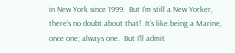in New York since 1999.  But I’m still a New Yorker, there’s no doubt about that!  It’s like being a Marine, once one; always one.  But I’ll admit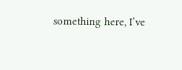something here, I’ve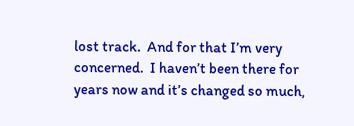lost track.  And for that I’m very concerned.  I haven’t been there for years now and it’s changed so much,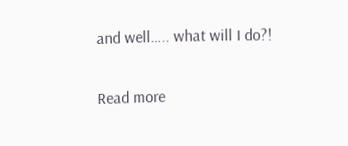and well….. what will I do?!

Read more